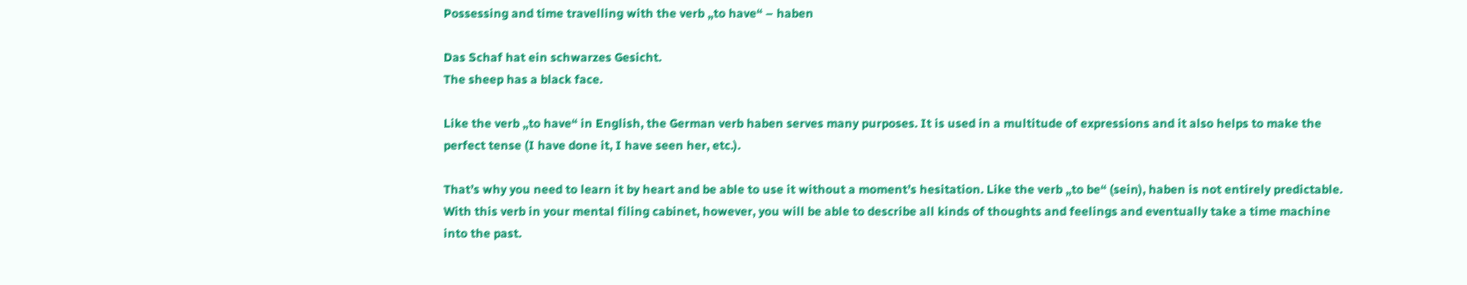Possessing and time travelling with the verb „to have“ – haben

Das Schaf hat ein schwarzes Gesicht.
The sheep has a black face.

Like the verb „to have“ in English, the German verb haben serves many purposes. It is used in a multitude of expressions and it also helps to make the perfect tense (I have done it, I have seen her, etc.).

That’s why you need to learn it by heart and be able to use it without a moment’s hesitation. Like the verb „to be“ (sein), haben is not entirely predictable. With this verb in your mental filing cabinet, however, you will be able to describe all kinds of thoughts and feelings and eventually take a time machine into the past.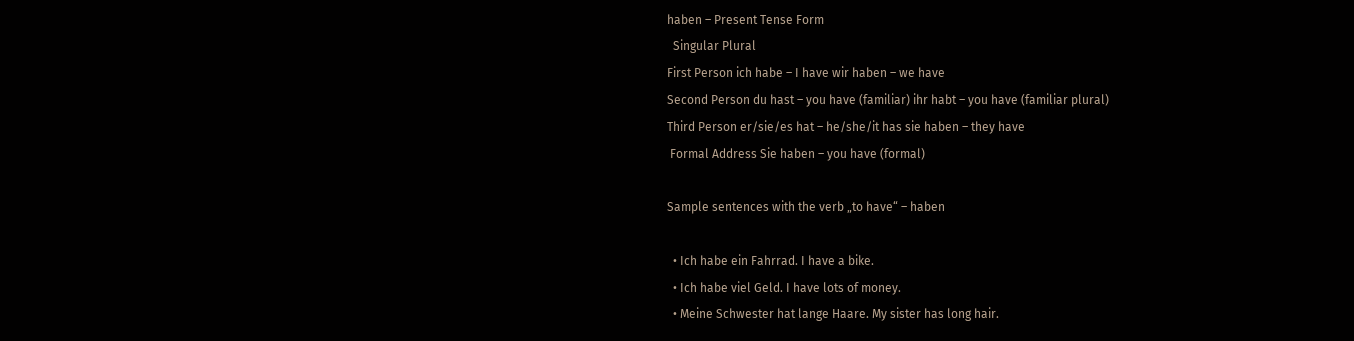haben – Present Tense Form
  Singular Plural
First Person ich habe – I have wir haben – we have
Second Person du hast – you have (familiar) ihr habt – you have (familiar plural)
Third Person er/sie/es hat – he/she/it has sie haben – they have
 Formal Address Sie haben – you have (formal)

Sample sentences with the verb „to have“ – haben

  • Ich habe ein Fahrrad. I have a bike.
  • Ich habe viel Geld. I have lots of money.
  • Meine Schwester hat lange Haare. My sister has long hair.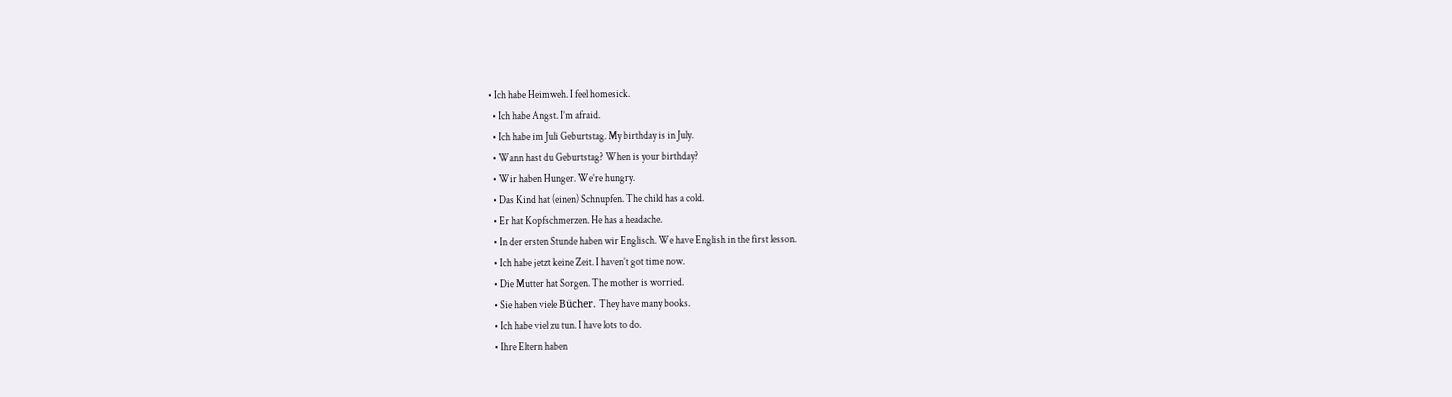• Ich habe Heimweh. I feel homesick.
  • Ich habe Angst. I’m afraid.
  • Ich habe im Juli Geburtstag. My birthday is in July.
  • Wann hast du Geburtstag? When is your birthday?
  • Wir haben Hunger. We’re hungry.
  • Das Kind hat (einen) Schnupfen. The child has a cold.
  • Er hat Kopfschmerzen. He has a headache.
  • In der ersten Stunde haben wir Englisch. We have English in the first lesson.
  • Ich habe jetzt keine Zeit. I haven’t got time now.
  • Die Mutter hat Sorgen. The mother is worried.
  • Sie haben viele Bücher. They have many books.
  • Ich habe viel zu tun. I have lots to do.
  • Ihre Eltern haben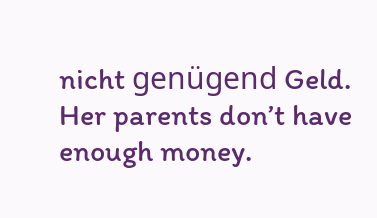nicht genügend Geld. Her parents don’t have enough money.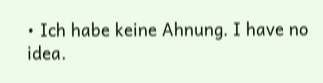• Ich habe keine Ahnung. I have no idea.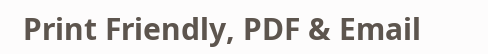Print Friendly, PDF & Email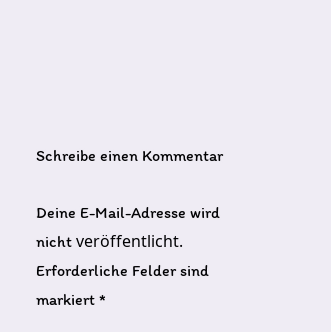Schreibe einen Kommentar

Deine E-Mail-Adresse wird nicht veröffentlicht. Erforderliche Felder sind markiert *